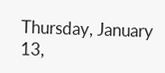Thursday, January 13,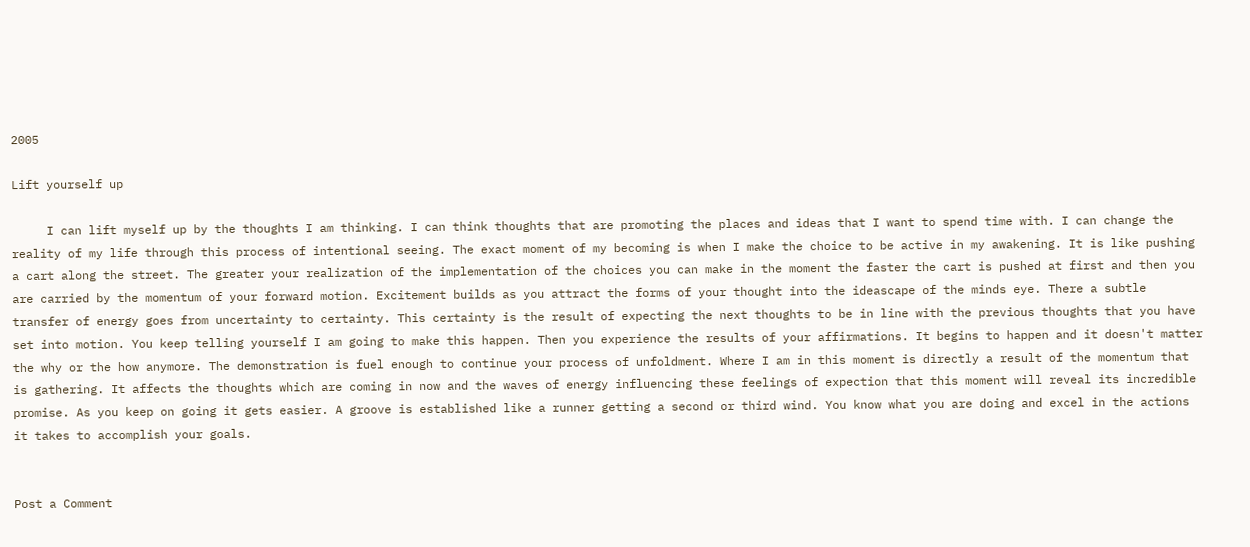2005

Lift yourself up

     I can lift myself up by the thoughts I am thinking. I can think thoughts that are promoting the places and ideas that I want to spend time with. I can change the reality of my life through this process of intentional seeing. The exact moment of my becoming is when I make the choice to be active in my awakening. It is like pushing a cart along the street. The greater your realization of the implementation of the choices you can make in the moment the faster the cart is pushed at first and then you are carried by the momentum of your forward motion. Excitement builds as you attract the forms of your thought into the ideascape of the minds eye. There a subtle transfer of energy goes from uncertainty to certainty. This certainty is the result of expecting the next thoughts to be in line with the previous thoughts that you have set into motion. You keep telling yourself I am going to make this happen. Then you experience the results of your affirmations. It begins to happen and it doesn't matter the why or the how anymore. The demonstration is fuel enough to continue your process of unfoldment. Where I am in this moment is directly a result of the momentum that is gathering. It affects the thoughts which are coming in now and the waves of energy influencing these feelings of expection that this moment will reveal its incredible promise. As you keep on going it gets easier. A groove is established like a runner getting a second or third wind. You know what you are doing and excel in the actions it takes to accomplish your goals.


Post a Comment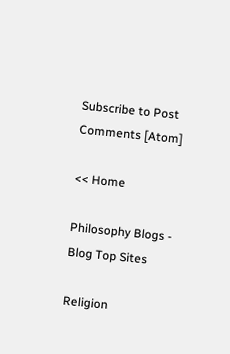Subscribe to Post Comments [Atom]

<< Home

Philosophy Blogs - Blog Top Sites

Religion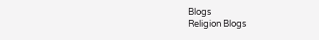Blogs
Religion Blogs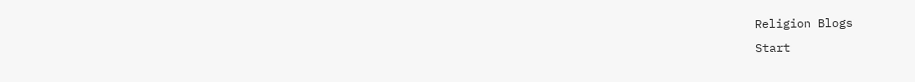Religion Blogs
Start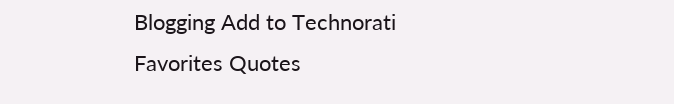Blogging Add to Technorati Favorites Quotes